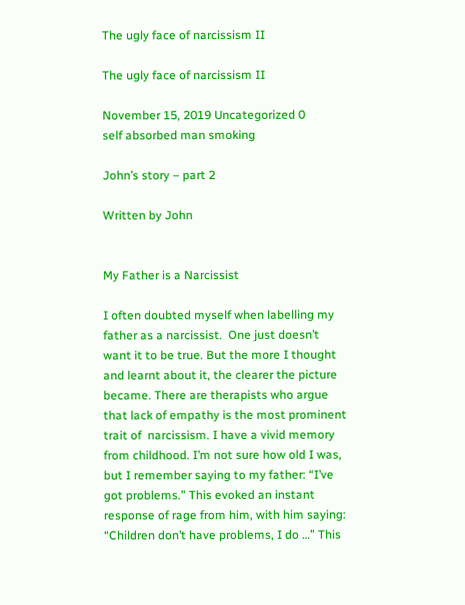The ugly face of narcissism II

The ugly face of narcissism II

November 15, 2019 Uncategorized 0
self absorbed man smoking

John’s story – part 2

Written by John


My Father is a Narcissist

I often doubted myself when labelling my father as a narcissist.  One just doesn’t want it to be true. But the more I thought and learnt about it, the clearer the picture became. There are therapists who argue that lack of empathy is the most prominent trait of  narcissism. I have a vivid memory from childhood. I’m not sure how old I was, but I remember saying to my father: “I’ve got problems.” This evoked an instant response of rage from him, with him saying: “Children don’t have problems, I do …” This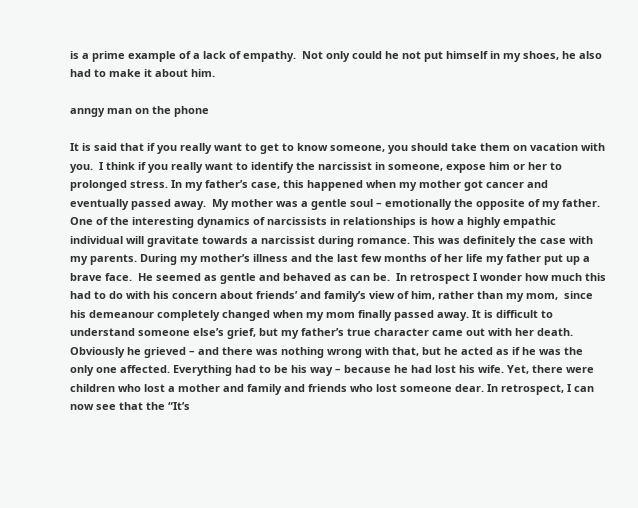is a prime example of a lack of empathy.  Not only could he not put himself in my shoes, he also had to make it about him.

anngy man on the phone

It is said that if you really want to get to know someone, you should take them on vacation with you.  I think if you really want to identify the narcissist in someone, expose him or her to prolonged stress. In my father’s case, this happened when my mother got cancer and eventually passed away.  My mother was a gentle soul – emotionally the opposite of my father. One of the interesting dynamics of narcissists in relationships is how a highly empathic individual will gravitate towards a narcissist during romance. This was definitely the case with my parents. During my mother’s illness and the last few months of her life my father put up a brave face.  He seemed as gentle and behaved as can be.  In retrospect I wonder how much this had to do with his concern about friends’ and family’s view of him, rather than my mom,  since his demeanour completely changed when my mom finally passed away. It is difficult to understand someone else’s grief, but my father’s true character came out with her death. Obviously he grieved – and there was nothing wrong with that, but he acted as if he was the only one affected. Everything had to be his way – because he had lost his wife. Yet, there were children who lost a mother and family and friends who lost someone dear. In retrospect, I can now see that the “It’s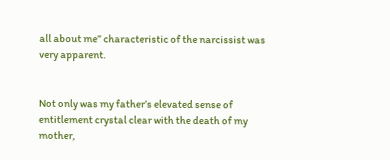all about me” characteristic of the narcissist was very apparent.


Not only was my father’s elevated sense of entitlement crystal clear with the death of my mother,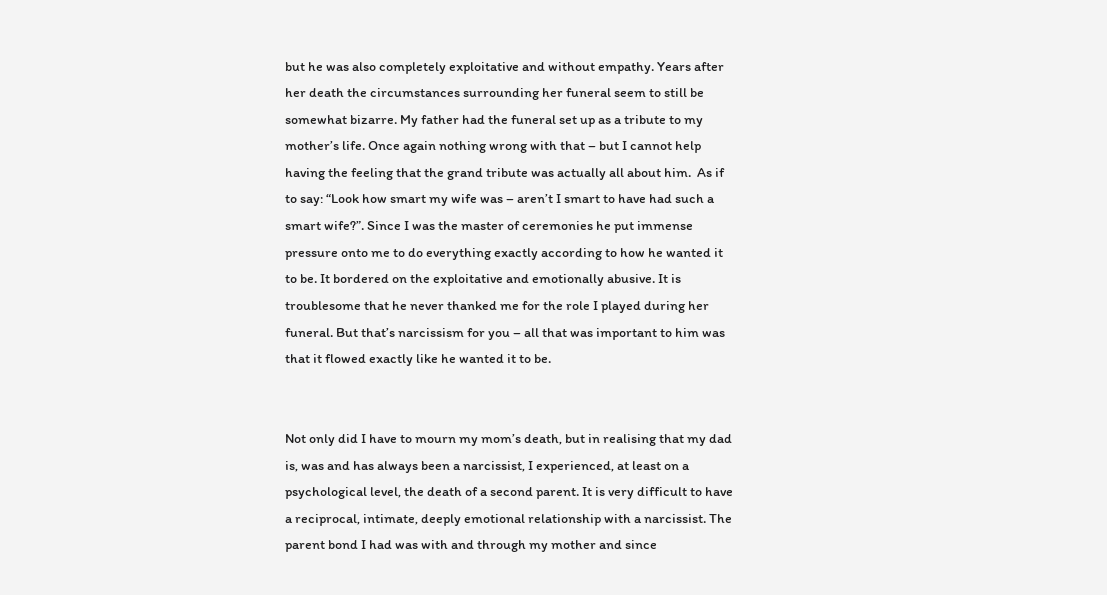but he was also completely exploitative and without empathy. Years after her death the circumstances surrounding her funeral seem to still be somewhat bizarre. My father had the funeral set up as a tribute to my mother’s life. Once again nothing wrong with that – but I cannot help having the feeling that the grand tribute was actually all about him.  As if to say: “Look how smart my wife was – aren’t I smart to have had such a smart wife?”. Since I was the master of ceremonies he put immense pressure onto me to do everything exactly according to how he wanted it to be. It bordered on the exploitative and emotionally abusive. It is troublesome that he never thanked me for the role I played during her funeral. But that’s narcissism for you – all that was important to him was that it flowed exactly like he wanted it to be.


Not only did I have to mourn my mom’s death, but in realising that my dad is, was and has always been a narcissist, I experienced, at least on a psychological level, the death of a second parent. It is very difficult to have a reciprocal, intimate, deeply emotional relationship with a narcissist. The parent bond I had was with and through my mother and since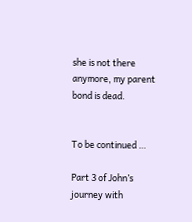she is not there anymore, my parent bond is dead.


To be continued …

Part 3 of John’s journey with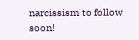narcissism to follow soon!